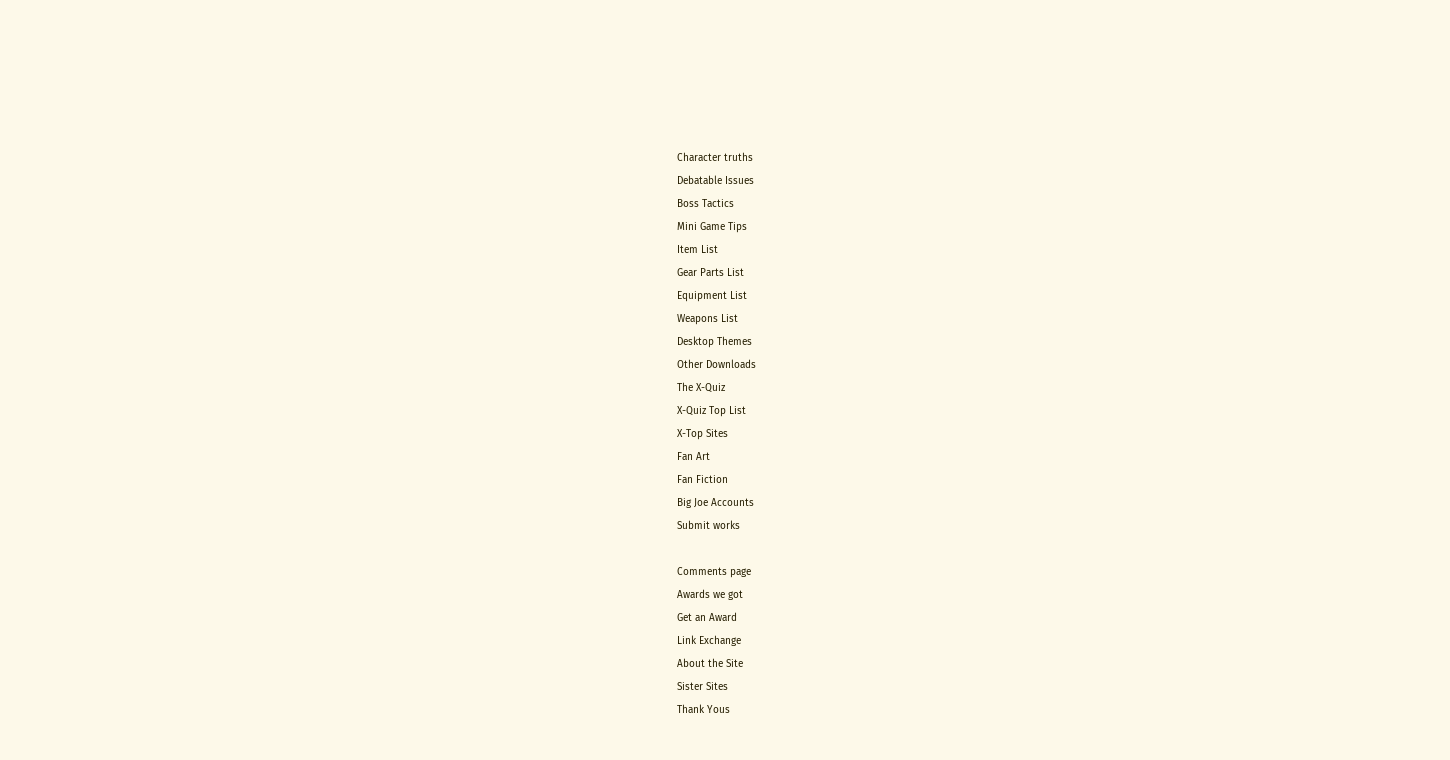Character truths
Debatable Issues
Boss Tactics
Mini Game Tips
Item List
Gear Parts List
Equipment List
Weapons List
Desktop Themes
Other Downloads
The X-Quiz
X-Quiz Top List
X-Top Sites
Fan Art
Fan Fiction
Big Joe Accounts
Submit works

Comments page
Awards we got
Get an Award
Link Exchange
About the Site
Sister Sites
Thank Yous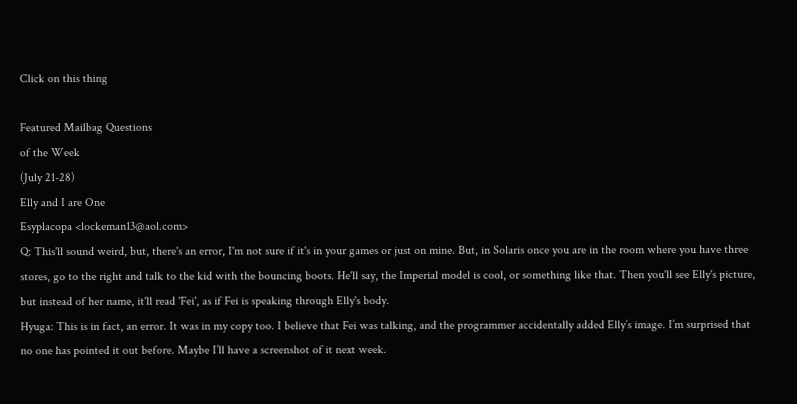Click on this thing

Featured Mailbag Questions
of the Week
(July 21-28)
Elly and I are One
Esyplacopa <lockeman13@aol.com>
Q: This'll sound weird, but, there's an error, I'm not sure if it's in your games or just on mine. But, in Solaris once you are in the room where you have three stores, go to the right and talk to the kid with the bouncing boots. He'll say, the Imperial model is cool, or something like that. Then you'll see Elly's picture, but instead of her name, it'll read 'Fei', as if Fei is speaking through Elly's body.
Hyuga: This is in fact, an error. It was in my copy too. I believe that Fei was talking, and the programmer accidentally added Elly’s image. I’m surprised that no one has pointed it out before. Maybe I’ll have a screenshot of it next week.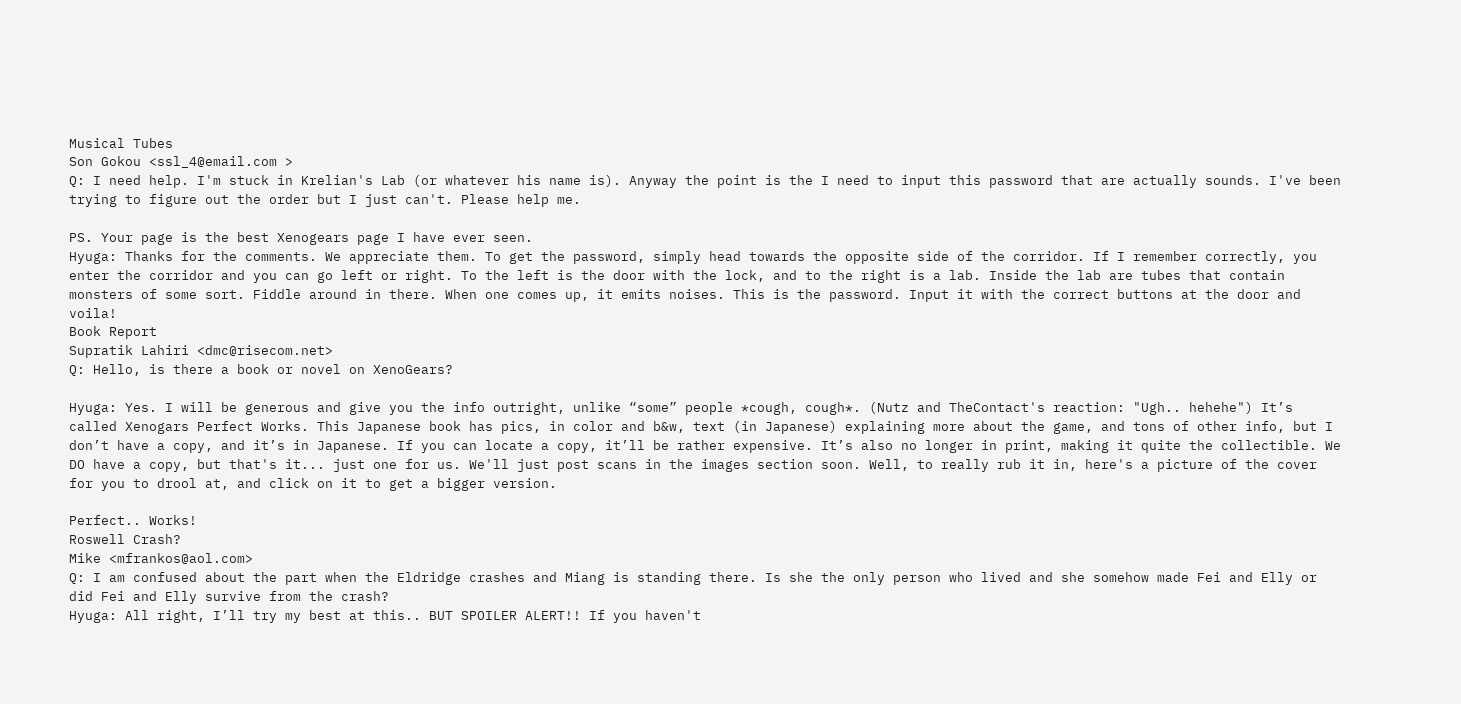Musical Tubes
Son Gokou <ssl_4@email.com >
Q: I need help. I'm stuck in Krelian's Lab (or whatever his name is). Anyway the point is the I need to input this password that are actually sounds. I've been trying to figure out the order but I just can't. Please help me.

PS. Your page is the best Xenogears page I have ever seen.
Hyuga: Thanks for the comments. We appreciate them. To get the password, simply head towards the opposite side of the corridor. If I remember correctly, you enter the corridor and you can go left or right. To the left is the door with the lock, and to the right is a lab. Inside the lab are tubes that contain monsters of some sort. Fiddle around in there. When one comes up, it emits noises. This is the password. Input it with the correct buttons at the door and voila!
Book Report
Supratik Lahiri <dmc@risecom.net>
Q: Hello, is there a book or novel on XenoGears?

Hyuga: Yes. I will be generous and give you the info outright, unlike “some” people *cough, cough*. (Nutz and TheContact's reaction: "Ugh.. hehehe") It’s called Xenogars Perfect Works. This Japanese book has pics, in color and b&w, text (in Japanese) explaining more about the game, and tons of other info, but I don’t have a copy, and it’s in Japanese. If you can locate a copy, it’ll be rather expensive. It’s also no longer in print, making it quite the collectible. We DO have a copy, but that's it... just one for us. We'll just post scans in the images section soon. Well, to really rub it in, here's a picture of the cover for you to drool at, and click on it to get a bigger version.

Perfect.. Works!
Roswell Crash?
Mike <mfrankos@aol.com>
Q: I am confused about the part when the Eldridge crashes and Miang is standing there. Is she the only person who lived and she somehow made Fei and Elly or did Fei and Elly survive from the crash?
Hyuga: All right, I’ll try my best at this.. BUT SPOILER ALERT!! If you haven't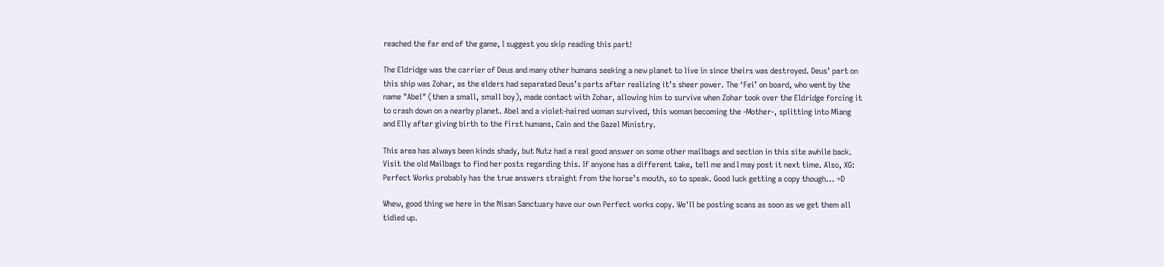reached the far end of the game, I suggest you skip reading this part!

The Eldridge was the carrier of Deus and many other humans seeking a new planet to live in since theirs was destroyed. Deus’ part on this ship was Zohar, as the elders had separated Deus’s parts after realizing it’s sheer power. The ‘Fei’ on board, who went by the name "Abel" (then a small, small boy), made contact with Zohar, allowing him to survive when Zohar took over the Eldridge forcing it to crash down on a nearby planet. Abel and a violet-haired woman survived, this woman becoming the -Mother-, splitting into Miang and Elly after giving birth to the first humans, Cain and the Gazel Ministry.

This area has always been kinds shady, but Nutz had a real good answer on some other mailbags and section in this site awhile back.
Visit the old Mailbags to find her posts regarding this. If anyone has a different take, tell me and I may post it next time. Also, XG: Perfect Works probably has the true answers straight from the horse’s mouth, so to speak. Good luck getting a copy though... =D

Whew, good thing we here in the Nisan Sanctuary have our own Perfect works copy. We'll be posting scans as soon as we get them all tidied up.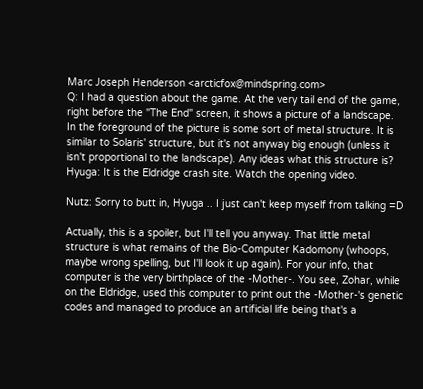Marc Joseph Henderson <arcticfox@mindspring.com>
Q: I had a question about the game. At the very tail end of the game, right before the "The End" screen, it shows a picture of a landscape. In the foreground of the picture is some sort of metal structure. It is similar to Solaris' structure, but it's not anyway big enough (unless it isn't proportional to the landscape). Any ideas what this structure is?
Hyuga: It is the Eldridge crash site. Watch the opening video.

Nutz: Sorry to butt in, Hyuga .. I just can't keep myself from talking =D

Actually, this is a spoiler, but I'll tell you anyway. That little metal structure is what remains of the Bio-Computer Kadomony (whoops, maybe wrong spelling, but I'll look it up again). For your info, that computer is the very birthplace of the -Mother-. You see, Zohar, while on the Eldridge, used this computer to print out the -Mother-'s genetic codes and managed to produce an artificial life being that's a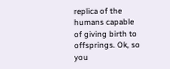replica of the humans capable of giving birth to offsprings. Ok, so you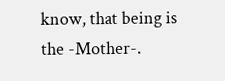know, that being is the -Mother-.